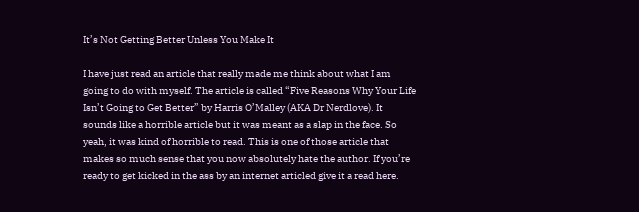It’s Not Getting Better Unless You Make It

I have just read an article that really made me think about what I am going to do with myself. The article is called “Five Reasons Why Your Life Isn’t Going to Get Better” by Harris O’Malley (AKA Dr Nerdlove). It sounds like a horrible article but it was meant as a slap in the face. So yeah, it was kind of horrible to read. This is one of those article that makes so much sense that you now absolutely hate the author. If you’re ready to get kicked in the ass by an internet articled give it a read here.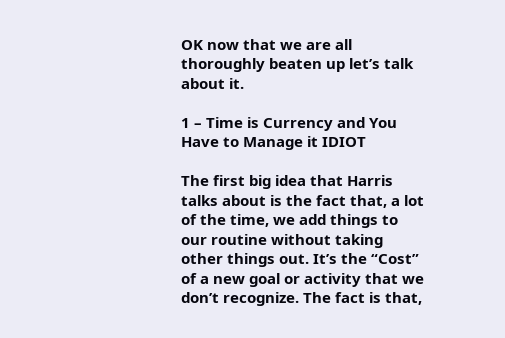OK now that we are all thoroughly beaten up let’s talk about it.

1 – Time is Currency and You Have to Manage it IDIOT

The first big idea that Harris talks about is the fact that, a lot of the time, we add things to our routine without taking other things out. It’s the “Cost” of a new goal or activity that we don’t recognize. The fact is that,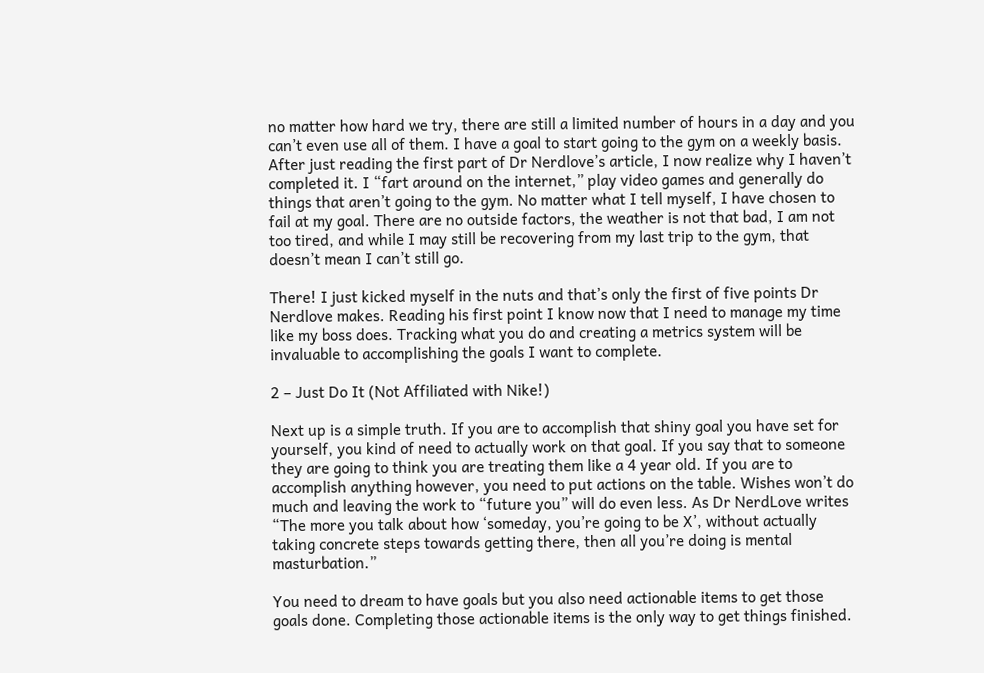no matter how hard we try, there are still a limited number of hours in a day and you can’t even use all of them. I have a goal to start going to the gym on a weekly basis. After just reading the first part of Dr Nerdlove’s article, I now realize why I haven’t completed it. I “fart around on the internet,” play video games and generally do things that aren’t going to the gym. No matter what I tell myself, I have chosen to fail at my goal. There are no outside factors, the weather is not that bad, I am not too tired, and while I may still be recovering from my last trip to the gym, that doesn’t mean I can’t still go.

There! I just kicked myself in the nuts and that’s only the first of five points Dr Nerdlove makes. Reading his first point I know now that I need to manage my time like my boss does. Tracking what you do and creating a metrics system will be invaluable to accomplishing the goals I want to complete.

2 – Just Do It (Not Affiliated with Nike!)

Next up is a simple truth. If you are to accomplish that shiny goal you have set for yourself, you kind of need to actually work on that goal. If you say that to someone they are going to think you are treating them like a 4 year old. If you are to accomplish anything however, you need to put actions on the table. Wishes won’t do much and leaving the work to “future you” will do even less. As Dr NerdLove writes “The more you talk about how ‘someday, you’re going to be X’, without actually taking concrete steps towards getting there, then all you’re doing is mental masturbation.”

You need to dream to have goals but you also need actionable items to get those goals done. Completing those actionable items is the only way to get things finished.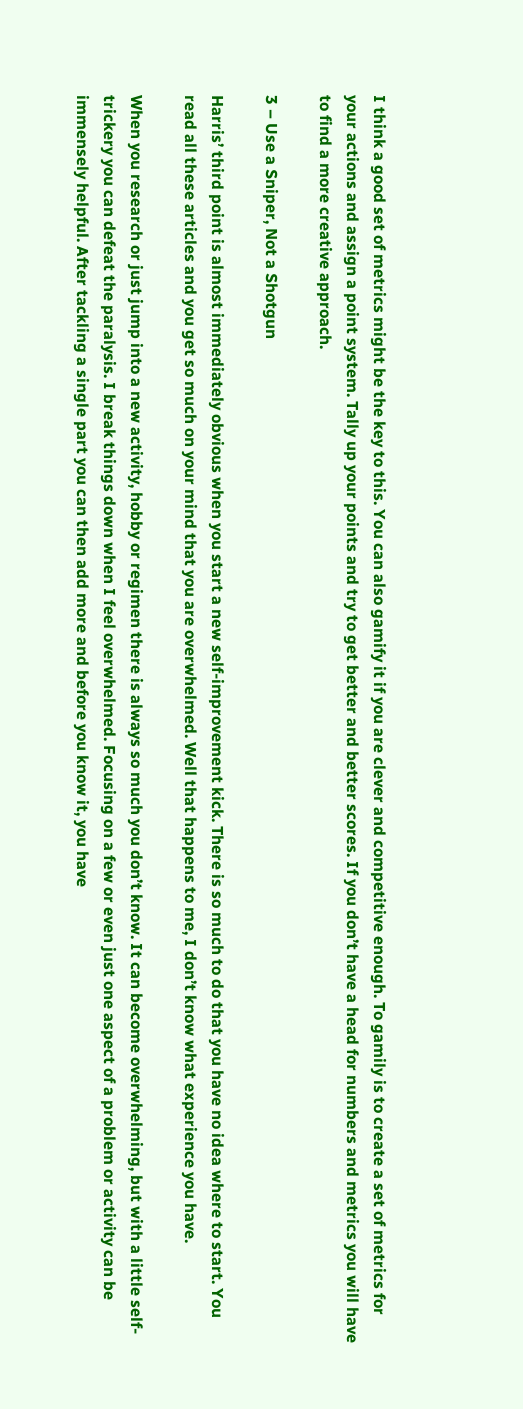I think a good set of metrics might be the key to this. You can also gamify it if you are clever and competitive enough. To gamily is to create a set of metrics for your actions and assign a point system. Tally up your points and try to get better and better scores. If you don’t have a head for numbers and metrics you will have to find a more creative approach.

3 – Use a Sniper, Not a Shotgun

Harris’ third point is almost immediately obvious when you start a new self-improvement kick. There is so much to do that you have no idea where to start. You read all these articles and you get so much on your mind that you are overwhelmed. Well that happens to me, I don’t know what experience you have.

When you research or just jump into a new activity, hobby or regimen there is always so much you don’t know. It can become overwhelming, but with a little self-trickery you can defeat the paralysis. I break things down when I feel overwhelmed. Focusing on a few or even just one aspect of a problem or activity can be immensely helpful. After tackling a single part you can then add more and before you know it, you have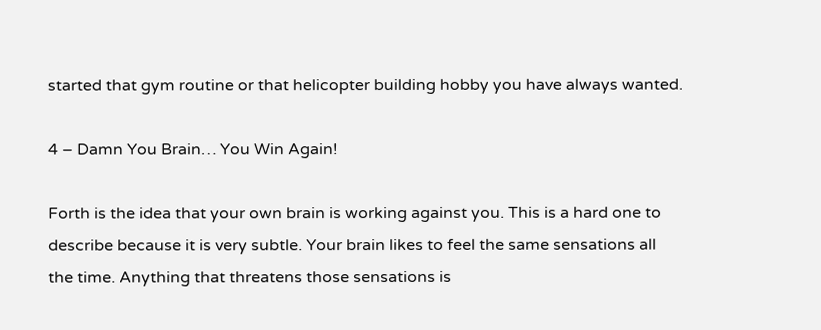started that gym routine or that helicopter building hobby you have always wanted.

4 – Damn You Brain… You Win Again!

Forth is the idea that your own brain is working against you. This is a hard one to describe because it is very subtle. Your brain likes to feel the same sensations all the time. Anything that threatens those sensations is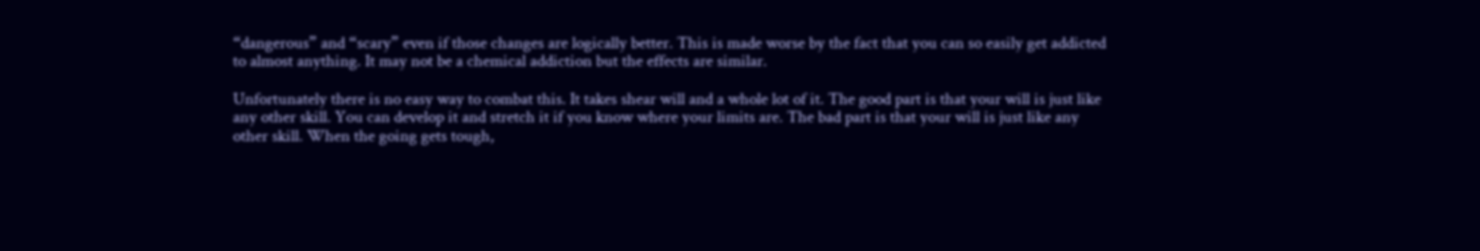“dangerous” and “scary” even if those changes are logically better. This is made worse by the fact that you can so easily get addicted to almost anything. It may not be a chemical addiction but the effects are similar.

Unfortunately there is no easy way to combat this. It takes shear will and a whole lot of it. The good part is that your will is just like any other skill. You can develop it and stretch it if you know where your limits are. The bad part is that your will is just like any other skill. When the going gets tough,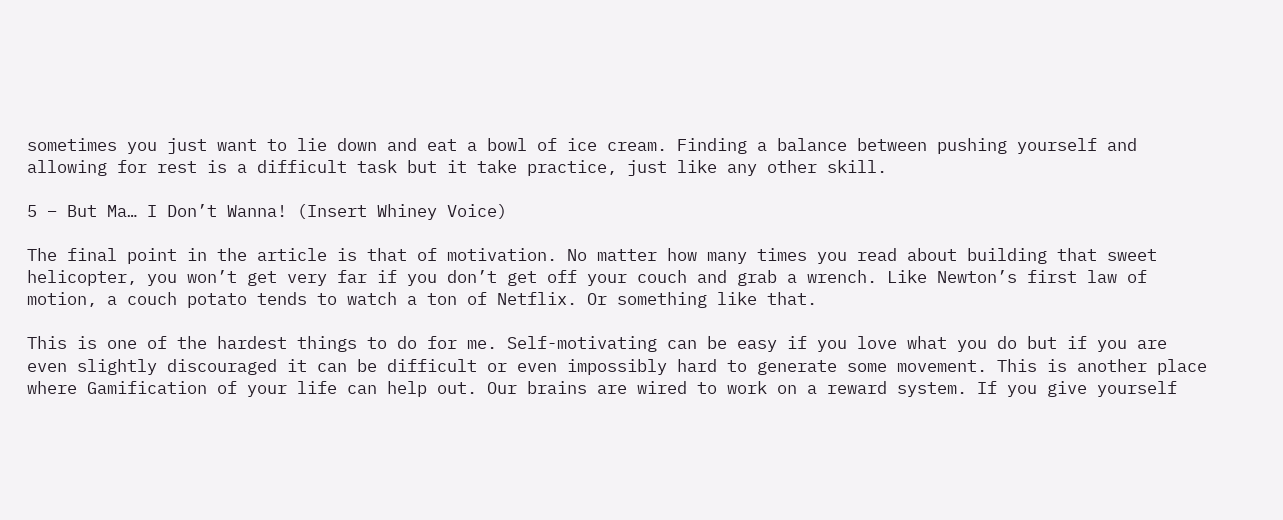sometimes you just want to lie down and eat a bowl of ice cream. Finding a balance between pushing yourself and allowing for rest is a difficult task but it take practice, just like any other skill.

5 – But Ma… I Don’t Wanna! (Insert Whiney Voice)

The final point in the article is that of motivation. No matter how many times you read about building that sweet helicopter, you won’t get very far if you don’t get off your couch and grab a wrench. Like Newton’s first law of motion, a couch potato tends to watch a ton of Netflix. Or something like that.

This is one of the hardest things to do for me. Self-motivating can be easy if you love what you do but if you are even slightly discouraged it can be difficult or even impossibly hard to generate some movement. This is another place where Gamification of your life can help out. Our brains are wired to work on a reward system. If you give yourself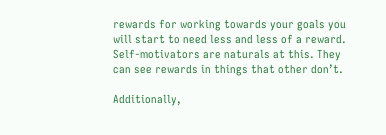rewards for working towards your goals you will start to need less and less of a reward. Self-motivators are naturals at this. They can see rewards in things that other don’t.

Additionally,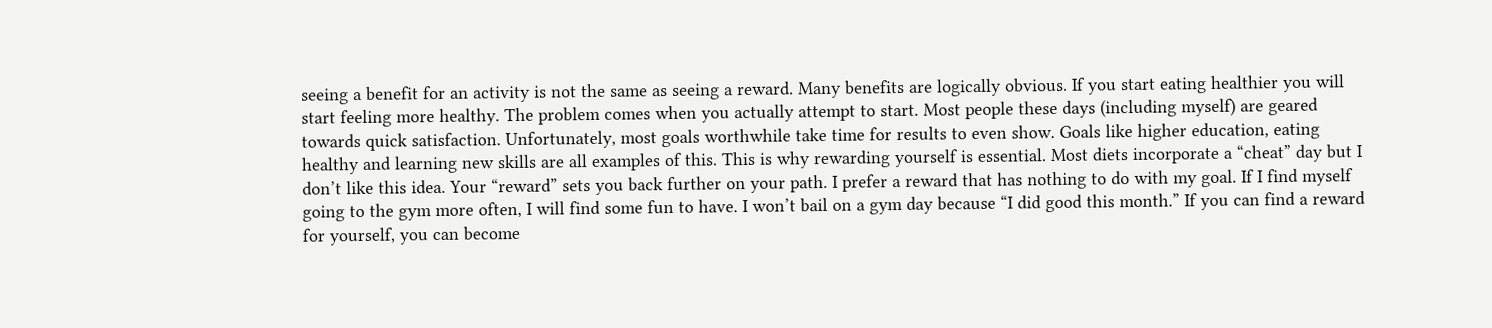seeing a benefit for an activity is not the same as seeing a reward. Many benefits are logically obvious. If you start eating healthier you will start feeling more healthy. The problem comes when you actually attempt to start. Most people these days (including myself) are geared towards quick satisfaction. Unfortunately, most goals worthwhile take time for results to even show. Goals like higher education, eating healthy and learning new skills are all examples of this. This is why rewarding yourself is essential. Most diets incorporate a “cheat” day but I don’t like this idea. Your “reward” sets you back further on your path. I prefer a reward that has nothing to do with my goal. If I find myself going to the gym more often, I will find some fun to have. I won’t bail on a gym day because “I did good this month.” If you can find a reward for yourself, you can become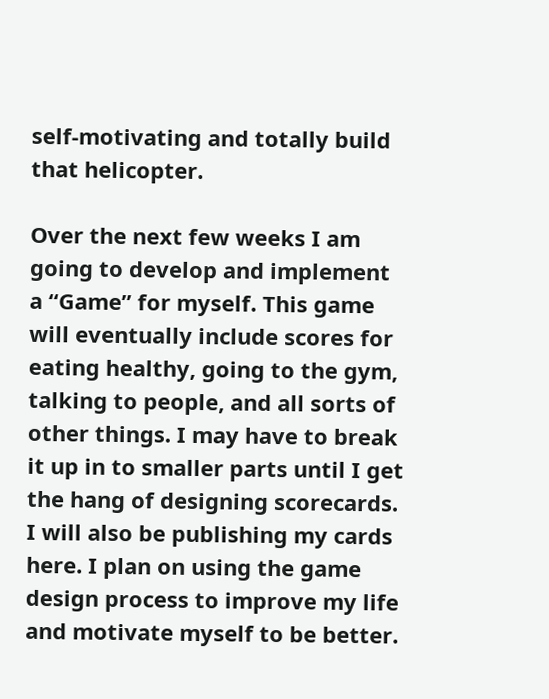self-motivating and totally build that helicopter.

Over the next few weeks I am going to develop and implement a “Game” for myself. This game will eventually include scores for eating healthy, going to the gym, talking to people, and all sorts of other things. I may have to break it up in to smaller parts until I get the hang of designing scorecards. I will also be publishing my cards here. I plan on using the game design process to improve my life and motivate myself to be better.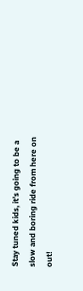Stay tuned kids, it’s going to be a slow and boring ride from here on out!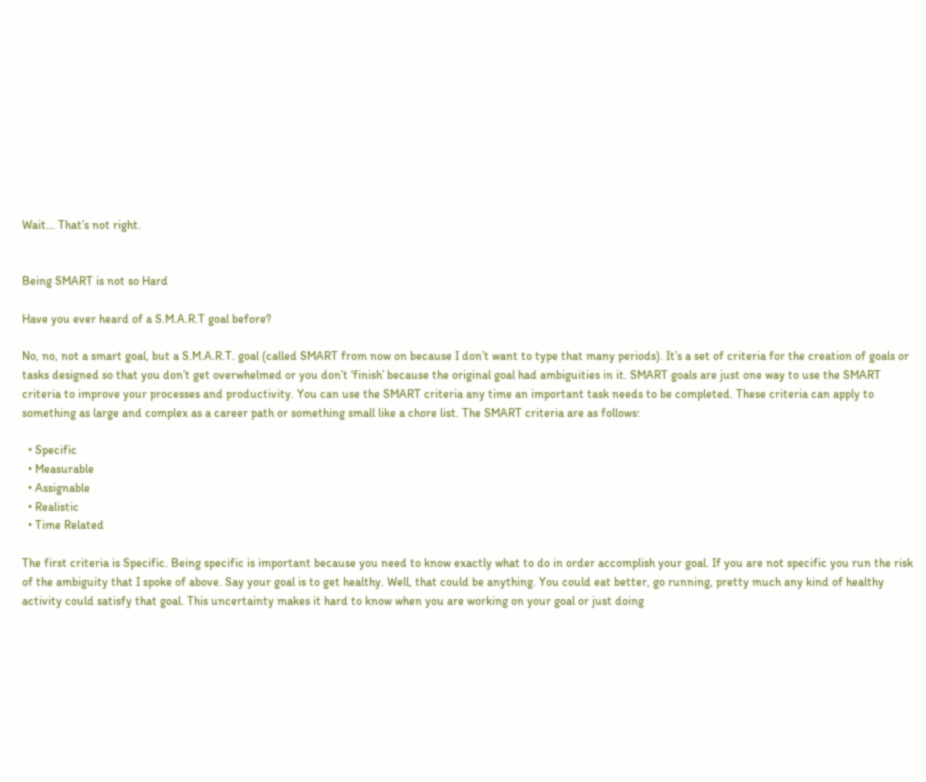Wait… That’s not right.


Being SMART is not so Hard

Have you ever heard of a S.M.A.R.T goal before?

No, no, not a smart goal, but a S.M.A.R.T. goal (called SMART from now on because I don’t want to type that many periods). It’s a set of criteria for the creation of goals or tasks designed so that you don’t get overwhelmed or you don’t ‘finish’ because the original goal had ambiguities in it. SMART goals are just one way to use the SMART criteria to improve your processes and productivity. You can use the SMART criteria any time an important task needs to be completed. These criteria can apply to something as large and complex as a career path or something small like a chore list. The SMART criteria are as follows:

  • Specific
  • Measurable
  • Assignable
  • Realistic
  • Time Related

The first criteria is Specific. Being specific is important because you need to know exactly what to do in order accomplish your goal. If you are not specific you run the risk of the ambiguity that I spoke of above. Say your goal is to get healthy. Well, that could be anything. You could eat better, go running, pretty much any kind of healthy activity could satisfy that goal. This uncertainty makes it hard to know when you are working on your goal or just doing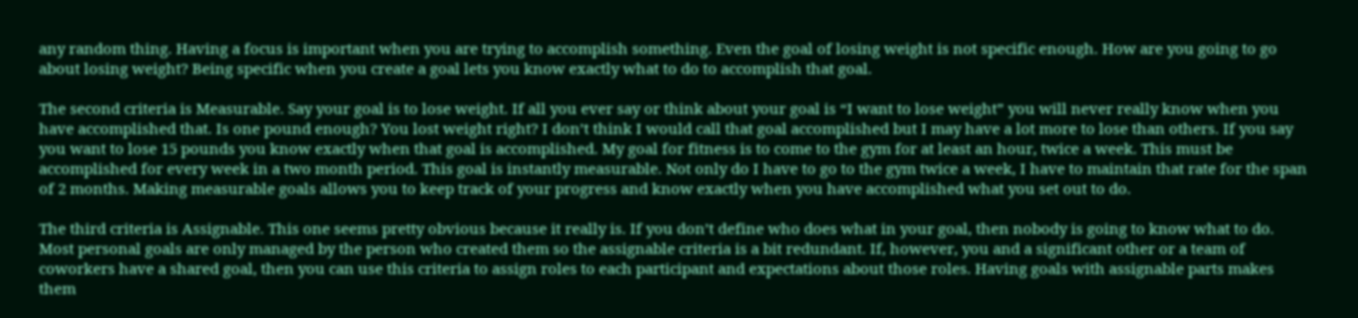any random thing. Having a focus is important when you are trying to accomplish something. Even the goal of losing weight is not specific enough. How are you going to go about losing weight? Being specific when you create a goal lets you know exactly what to do to accomplish that goal.

The second criteria is Measurable. Say your goal is to lose weight. If all you ever say or think about your goal is “I want to lose weight” you will never really know when you have accomplished that. Is one pound enough? You lost weight right? I don’t think I would call that goal accomplished but I may have a lot more to lose than others. If you say you want to lose 15 pounds you know exactly when that goal is accomplished. My goal for fitness is to come to the gym for at least an hour, twice a week. This must be accomplished for every week in a two month period. This goal is instantly measurable. Not only do I have to go to the gym twice a week, I have to maintain that rate for the span of 2 months. Making measurable goals allows you to keep track of your progress and know exactly when you have accomplished what you set out to do.

The third criteria is Assignable. This one seems pretty obvious because it really is. If you don’t define who does what in your goal, then nobody is going to know what to do. Most personal goals are only managed by the person who created them so the assignable criteria is a bit redundant. If, however, you and a significant other or a team of coworkers have a shared goal, then you can use this criteria to assign roles to each participant and expectations about those roles. Having goals with assignable parts makes them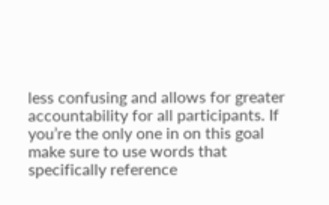less confusing and allows for greater accountability for all participants. If you’re the only one in on this goal make sure to use words that specifically reference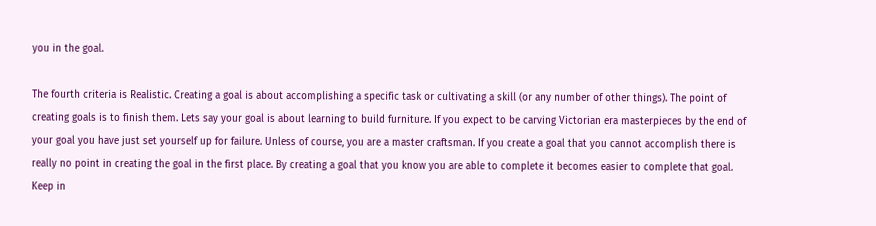you in the goal.

The fourth criteria is Realistic. Creating a goal is about accomplishing a specific task or cultivating a skill (or any number of other things). The point of creating goals is to finish them. Lets say your goal is about learning to build furniture. If you expect to be carving Victorian era masterpieces by the end of your goal you have just set yourself up for failure. Unless of course, you are a master craftsman. If you create a goal that you cannot accomplish there is really no point in creating the goal in the first place. By creating a goal that you know you are able to complete it becomes easier to complete that goal. Keep in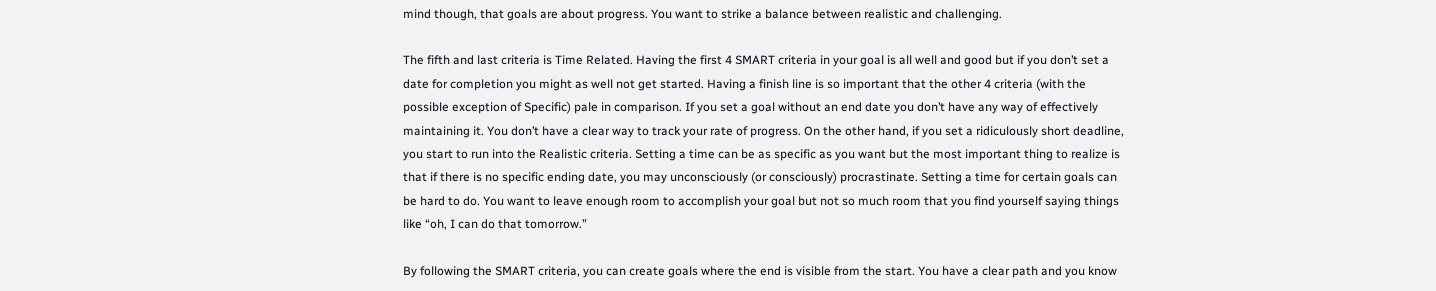mind though, that goals are about progress. You want to strike a balance between realistic and challenging.

The fifth and last criteria is Time Related. Having the first 4 SMART criteria in your goal is all well and good but if you don’t set a date for completion you might as well not get started. Having a finish line is so important that the other 4 criteria (with the possible exception of Specific) pale in comparison. If you set a goal without an end date you don’t have any way of effectively maintaining it. You don’t have a clear way to track your rate of progress. On the other hand, if you set a ridiculously short deadline, you start to run into the Realistic criteria. Setting a time can be as specific as you want but the most important thing to realize is that if there is no specific ending date, you may unconsciously (or consciously) procrastinate. Setting a time for certain goals can be hard to do. You want to leave enough room to accomplish your goal but not so much room that you find yourself saying things like “oh, I can do that tomorrow.”

By following the SMART criteria, you can create goals where the end is visible from the start. You have a clear path and you know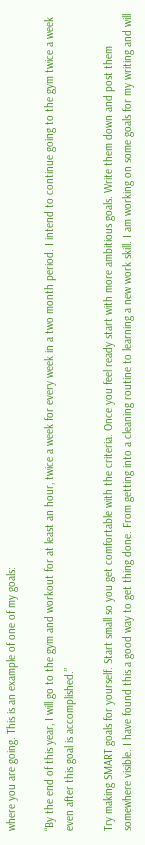where you are going. This is an example of one of my goals:

“By the end of this year, I will go to the gym and workout for at least an hour, twice a week for every week in a two month period. I intend to continue going to the gym twice a week even after this goal is accomplished.”

Try making SMART goals for yourself. Start small so you get comfortable with the criteria. Once you feel ready start with more ambitious goals. Write them down and post them somewhere visible. I have found this a good way to get thing done. From getting into a cleaning routine to learning a new work skill. I am working on some goals for my writing and will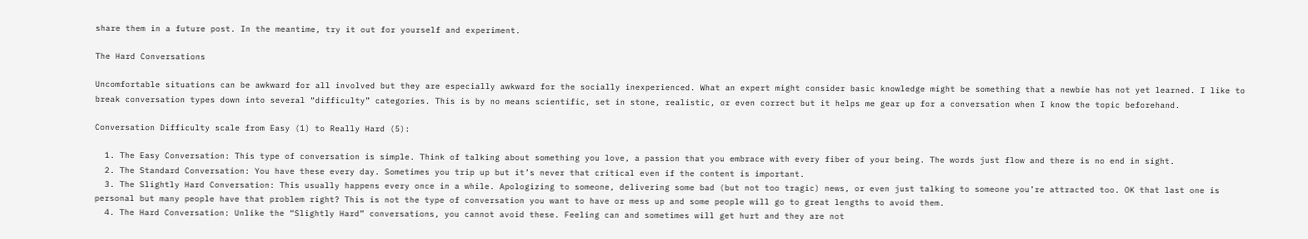share them in a future post. In the meantime, try it out for yourself and experiment.

The Hard Conversations

Uncomfortable situations can be awkward for all involved but they are especially awkward for the socially inexperienced. What an expert might consider basic knowledge might be something that a newbie has not yet learned. I like to break conversation types down into several “difficulty” categories. This is by no means scientific, set in stone, realistic, or even correct but it helps me gear up for a conversation when I know the topic beforehand.

Conversation Difficulty scale from Easy (1) to Really Hard (5):

  1. The Easy Conversation: This type of conversation is simple. Think of talking about something you love, a passion that you embrace with every fiber of your being. The words just flow and there is no end in sight.
  2. The Standard Conversation: You have these every day. Sometimes you trip up but it’s never that critical even if the content is important.
  3. The Slightly Hard Conversation: This usually happens every once in a while. Apologizing to someone, delivering some bad (but not too tragic) news, or even just talking to someone you’re attracted too. OK that last one is personal but many people have that problem right? This is not the type of conversation you want to have or mess up and some people will go to great lengths to avoid them.
  4. The Hard Conversation: Unlike the “Slightly Hard” conversations, you cannot avoid these. Feeling can and sometimes will get hurt and they are not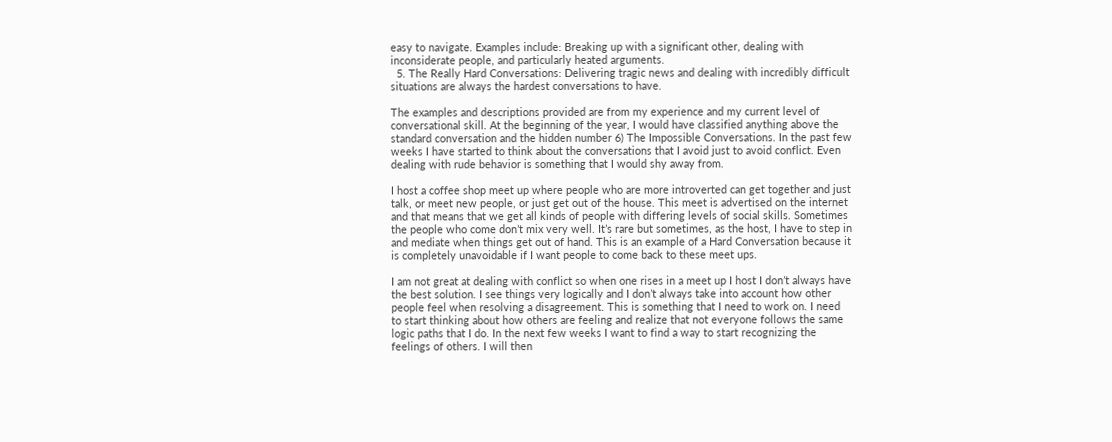easy to navigate. Examples include: Breaking up with a significant other, dealing with inconsiderate people, and particularly heated arguments.
  5. The Really Hard Conversations: Delivering tragic news and dealing with incredibly difficult situations are always the hardest conversations to have.

The examples and descriptions provided are from my experience and my current level of conversational skill. At the beginning of the year, I would have classified anything above the standard conversation and the hidden number 6) The Impossible Conversations. In the past few weeks I have started to think about the conversations that I avoid just to avoid conflict. Even dealing with rude behavior is something that I would shy away from.

I host a coffee shop meet up where people who are more introverted can get together and just talk, or meet new people, or just get out of the house. This meet is advertised on the internet and that means that we get all kinds of people with differing levels of social skills. Sometimes the people who come don’t mix very well. It’s rare but sometimes, as the host, I have to step in and mediate when things get out of hand. This is an example of a Hard Conversation because it is completely unavoidable if I want people to come back to these meet ups.

I am not great at dealing with conflict so when one rises in a meet up I host I don’t always have the best solution. I see things very logically and I don’t always take into account how other people feel when resolving a disagreement. This is something that I need to work on. I need to start thinking about how others are feeling and realize that not everyone follows the same logic paths that I do. In the next few weeks I want to find a way to start recognizing the feelings of others. I will then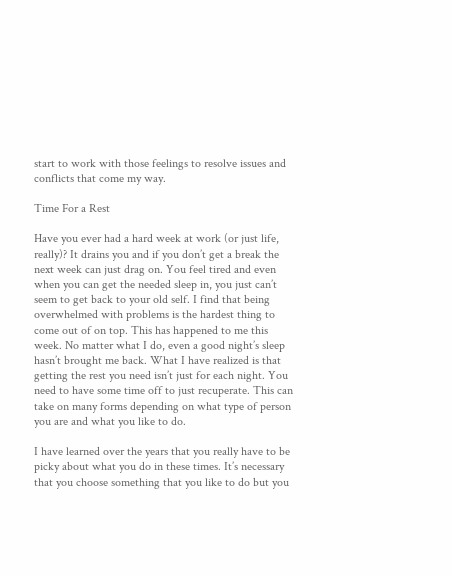start to work with those feelings to resolve issues and conflicts that come my way.

Time For a Rest

Have you ever had a hard week at work (or just life, really)? It drains you and if you don’t get a break the next week can just drag on. You feel tired and even when you can get the needed sleep in, you just can’t seem to get back to your old self. I find that being overwhelmed with problems is the hardest thing to come out of on top. This has happened to me this week. No matter what I do, even a good night’s sleep hasn’t brought me back. What I have realized is that getting the rest you need isn’t just for each night. You need to have some time off to just recuperate. This can take on many forms depending on what type of person you are and what you like to do.

I have learned over the years that you really have to be picky about what you do in these times. It’s necessary that you choose something that you like to do but you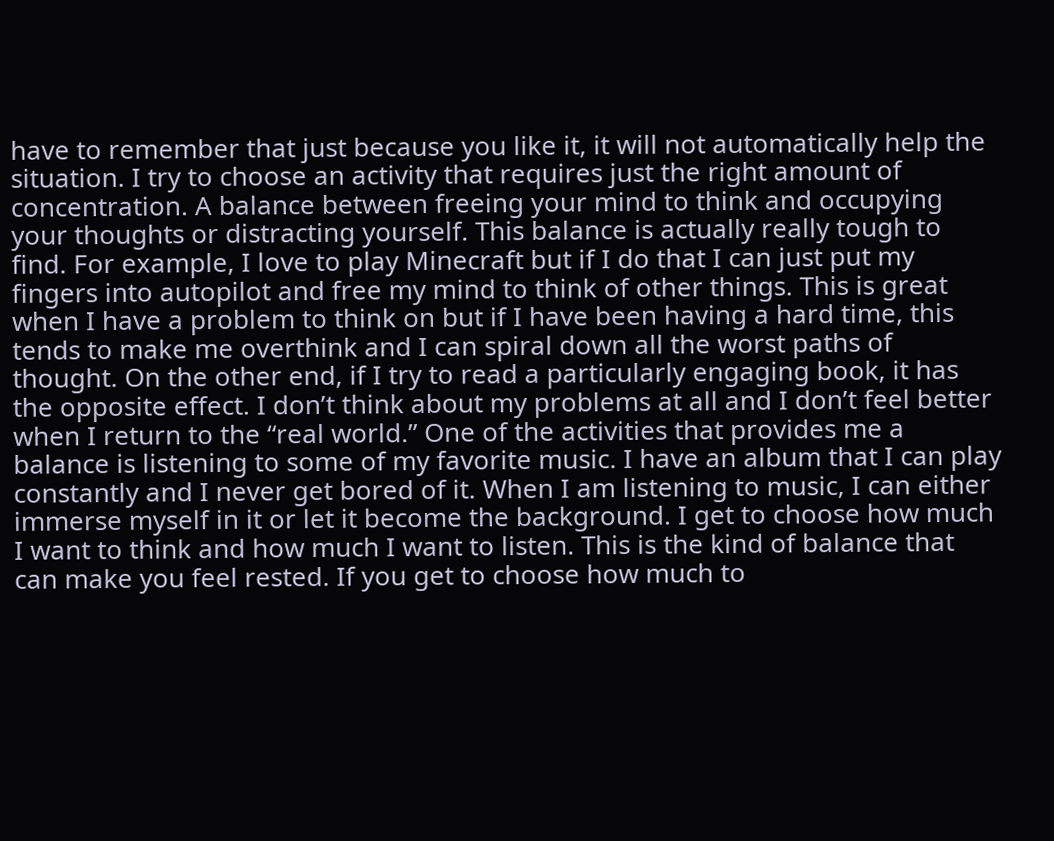have to remember that just because you like it, it will not automatically help the situation. I try to choose an activity that requires just the right amount of concentration. A balance between freeing your mind to think and occupying your thoughts or distracting yourself. This balance is actually really tough to find. For example, I love to play Minecraft but if I do that I can just put my fingers into autopilot and free my mind to think of other things. This is great when I have a problem to think on but if I have been having a hard time, this tends to make me overthink and I can spiral down all the worst paths of thought. On the other end, if I try to read a particularly engaging book, it has the opposite effect. I don’t think about my problems at all and I don’t feel better when I return to the “real world.” One of the activities that provides me a balance is listening to some of my favorite music. I have an album that I can play constantly and I never get bored of it. When I am listening to music, I can either immerse myself in it or let it become the background. I get to choose how much I want to think and how much I want to listen. This is the kind of balance that can make you feel rested. If you get to choose how much to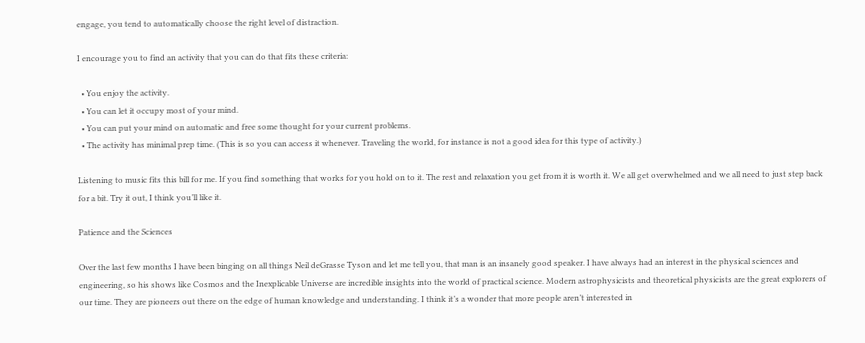engage, you tend to automatically choose the right level of distraction.

I encourage you to find an activity that you can do that fits these criteria:

  • You enjoy the activity.
  • You can let it occupy most of your mind.
  • You can put your mind on automatic and free some thought for your current problems.
  • The activity has minimal prep time. (This is so you can access it whenever. Traveling the world, for instance is not a good idea for this type of activity.)

Listening to music fits this bill for me. If you find something that works for you hold on to it. The rest and relaxation you get from it is worth it. We all get overwhelmed and we all need to just step back for a bit. Try it out, I think you’ll like it.

Patience and the Sciences

Over the last few months I have been binging on all things Neil deGrasse Tyson and let me tell you, that man is an insanely good speaker. I have always had an interest in the physical sciences and engineering, so his shows like Cosmos and the Inexplicable Universe are incredible insights into the world of practical science. Modern astrophysicists and theoretical physicists are the great explorers of our time. They are pioneers out there on the edge of human knowledge and understanding. I think it’s a wonder that more people aren’t interested in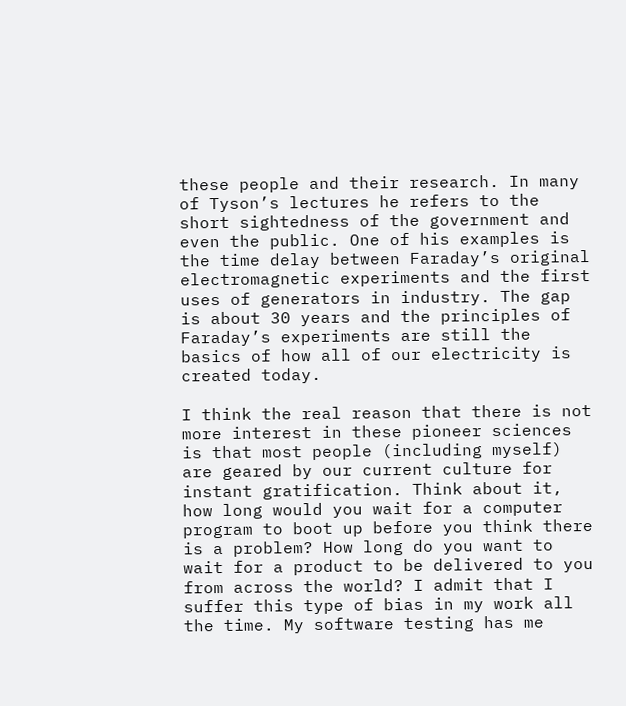these people and their research. In many of Tyson’s lectures he refers to the short sightedness of the government and even the public. One of his examples is the time delay between Faraday’s original electromagnetic experiments and the first uses of generators in industry. The gap is about 30 years and the principles of Faraday’s experiments are still the basics of how all of our electricity is created today.

I think the real reason that there is not more interest in these pioneer sciences is that most people (including myself) are geared by our current culture for instant gratification. Think about it, how long would you wait for a computer program to boot up before you think there is a problem? How long do you want to wait for a product to be delivered to you from across the world? I admit that I suffer this type of bias in my work all the time. My software testing has me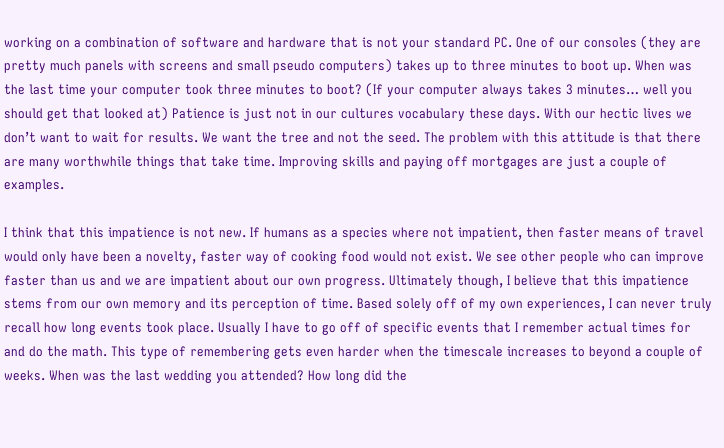working on a combination of software and hardware that is not your standard PC. One of our consoles (they are pretty much panels with screens and small pseudo computers) takes up to three minutes to boot up. When was the last time your computer took three minutes to boot? (If your computer always takes 3 minutes… well you should get that looked at) Patience is just not in our cultures vocabulary these days. With our hectic lives we don’t want to wait for results. We want the tree and not the seed. The problem with this attitude is that there are many worthwhile things that take time. Improving skills and paying off mortgages are just a couple of examples.

I think that this impatience is not new. If humans as a species where not impatient, then faster means of travel would only have been a novelty, faster way of cooking food would not exist. We see other people who can improve faster than us and we are impatient about our own progress. Ultimately though, I believe that this impatience stems from our own memory and its perception of time. Based solely off of my own experiences, I can never truly recall how long events took place. Usually I have to go off of specific events that I remember actual times for and do the math. This type of remembering gets even harder when the timescale increases to beyond a couple of weeks. When was the last wedding you attended? How long did the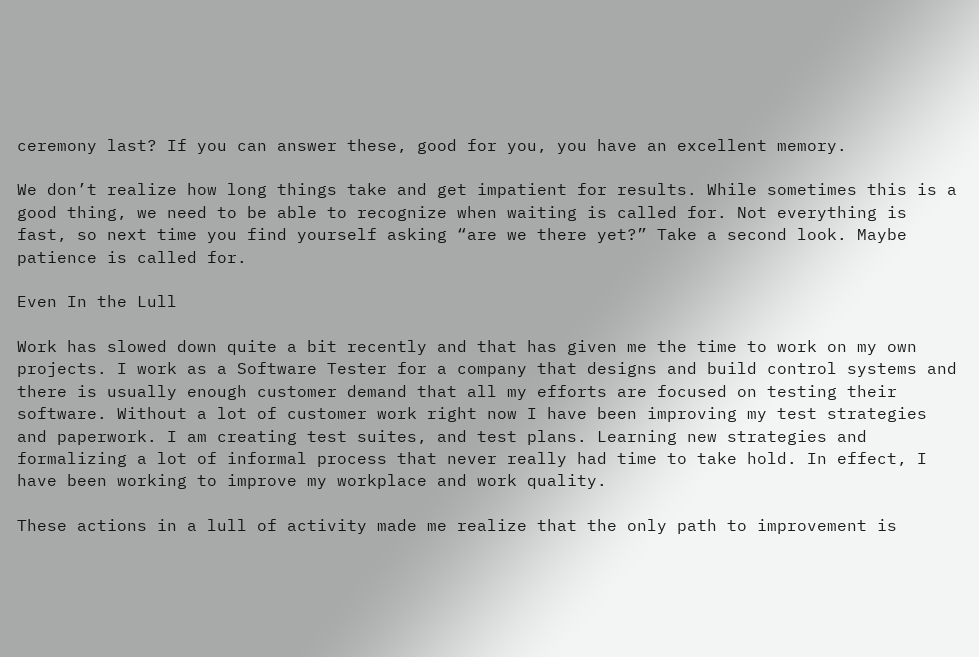ceremony last? If you can answer these, good for you, you have an excellent memory.

We don’t realize how long things take and get impatient for results. While sometimes this is a good thing, we need to be able to recognize when waiting is called for. Not everything is fast, so next time you find yourself asking “are we there yet?” Take a second look. Maybe patience is called for.

Even In the Lull

Work has slowed down quite a bit recently and that has given me the time to work on my own projects. I work as a Software Tester for a company that designs and build control systems and there is usually enough customer demand that all my efforts are focused on testing their software. Without a lot of customer work right now I have been improving my test strategies and paperwork. I am creating test suites, and test plans. Learning new strategies and formalizing a lot of informal process that never really had time to take hold. In effect, I have been working to improve my workplace and work quality.

These actions in a lull of activity made me realize that the only path to improvement is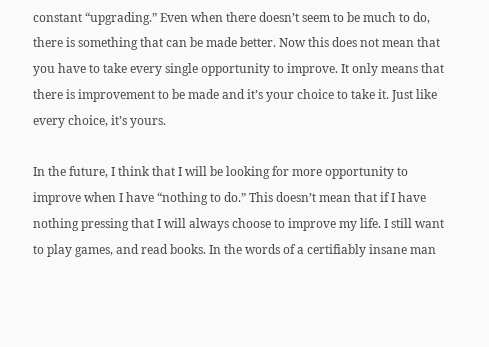constant “upgrading.” Even when there doesn’t seem to be much to do, there is something that can be made better. Now this does not mean that you have to take every single opportunity to improve. It only means that there is improvement to be made and it’s your choice to take it. Just like every choice, it’s yours.

In the future, I think that I will be looking for more opportunity to improve when I have “nothing to do.” This doesn’t mean that if I have nothing pressing that I will always choose to improve my life. I still want to play games, and read books. In the words of a certifiably insane man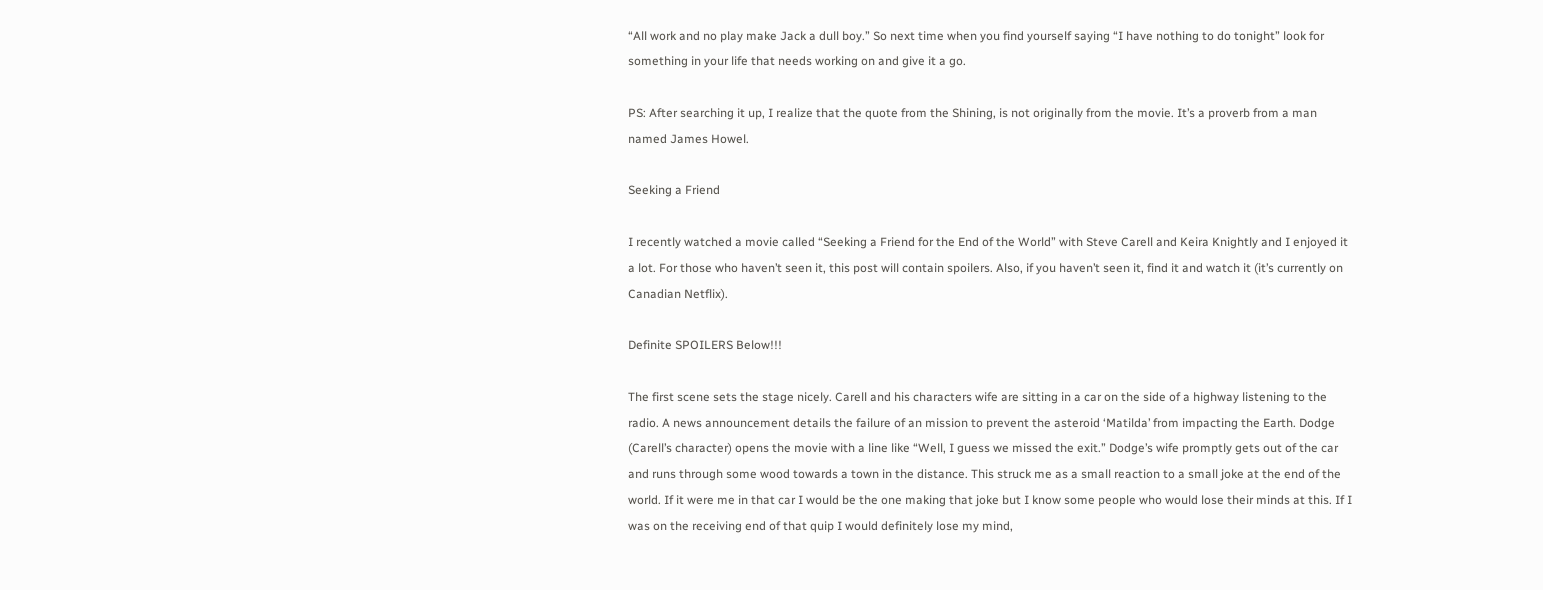“All work and no play make Jack a dull boy.” So next time when you find yourself saying “I have nothing to do tonight” look for something in your life that needs working on and give it a go.

PS: After searching it up, I realize that the quote from the Shining, is not originally from the movie. It’s a proverb from a man named James Howel.

Seeking a Friend

I recently watched a movie called “Seeking a Friend for the End of the World” with Steve Carell and Keira Knightly and I enjoyed it a lot. For those who haven’t seen it, this post will contain spoilers. Also, if you haven’t seen it, find it and watch it (it’s currently on Canadian Netflix).

Definite SPOILERS Below!!!

The first scene sets the stage nicely. Carell and his characters wife are sitting in a car on the side of a highway listening to the radio. A news announcement details the failure of an mission to prevent the asteroid ‘Matilda’ from impacting the Earth. Dodge (Carell’s character) opens the movie with a line like “Well, I guess we missed the exit.” Dodge’s wife promptly gets out of the car and runs through some wood towards a town in the distance. This struck me as a small reaction to a small joke at the end of the world. If it were me in that car I would be the one making that joke but I know some people who would lose their minds at this. If I was on the receiving end of that quip I would definitely lose my mind,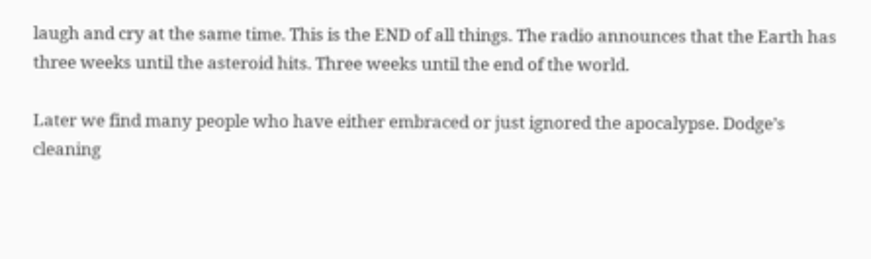laugh and cry at the same time. This is the END of all things. The radio announces that the Earth has three weeks until the asteroid hits. Three weeks until the end of the world.

Later we find many people who have either embraced or just ignored the apocalypse. Dodge’s cleaning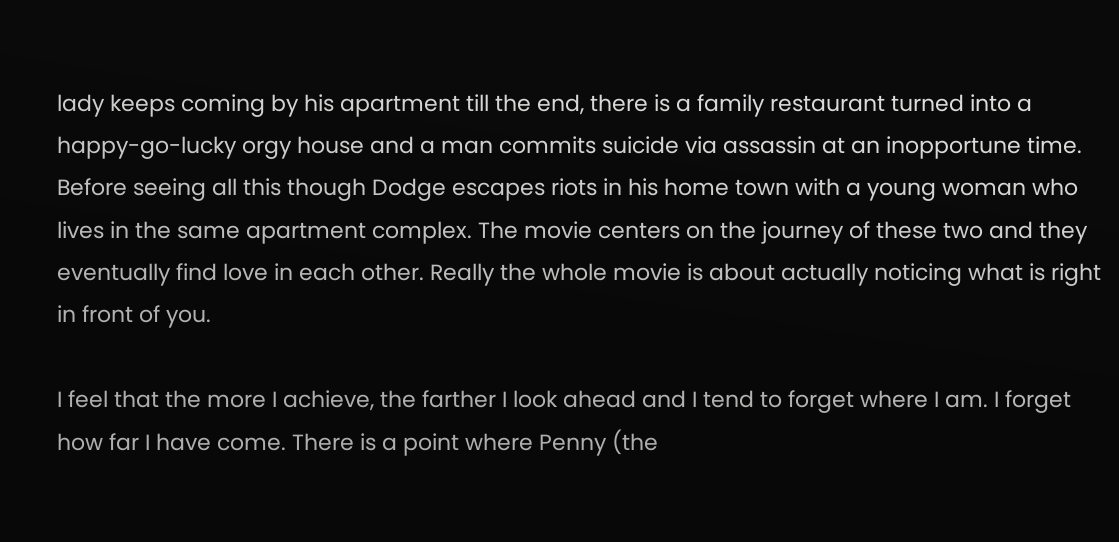lady keeps coming by his apartment till the end, there is a family restaurant turned into a happy-go-lucky orgy house and a man commits suicide via assassin at an inopportune time. Before seeing all this though Dodge escapes riots in his home town with a young woman who lives in the same apartment complex. The movie centers on the journey of these two and they eventually find love in each other. Really the whole movie is about actually noticing what is right in front of you.

I feel that the more I achieve, the farther I look ahead and I tend to forget where I am. I forget how far I have come. There is a point where Penny (the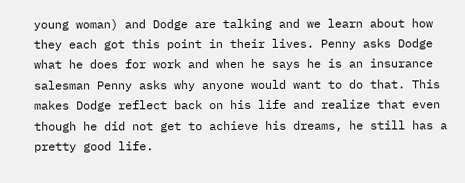young woman) and Dodge are talking and we learn about how they each got this point in their lives. Penny asks Dodge what he does for work and when he says he is an insurance salesman Penny asks why anyone would want to do that. This makes Dodge reflect back on his life and realize that even though he did not get to achieve his dreams, he still has a pretty good life.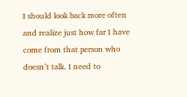I should look back more often and realize just how far I have come from that person who doesn’t talk. I need to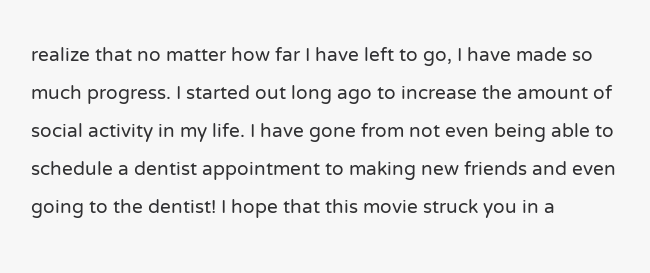realize that no matter how far I have left to go, I have made so much progress. I started out long ago to increase the amount of social activity in my life. I have gone from not even being able to schedule a dentist appointment to making new friends and even going to the dentist! I hope that this movie struck you in a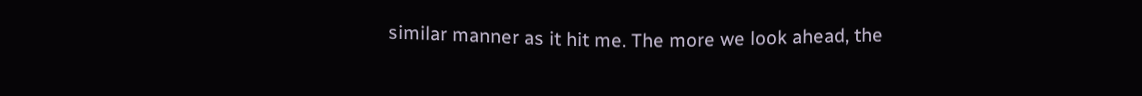similar manner as it hit me. The more we look ahead, the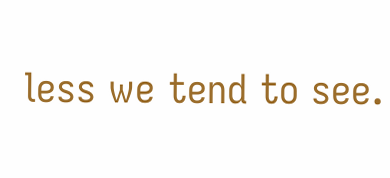less we tend to see.